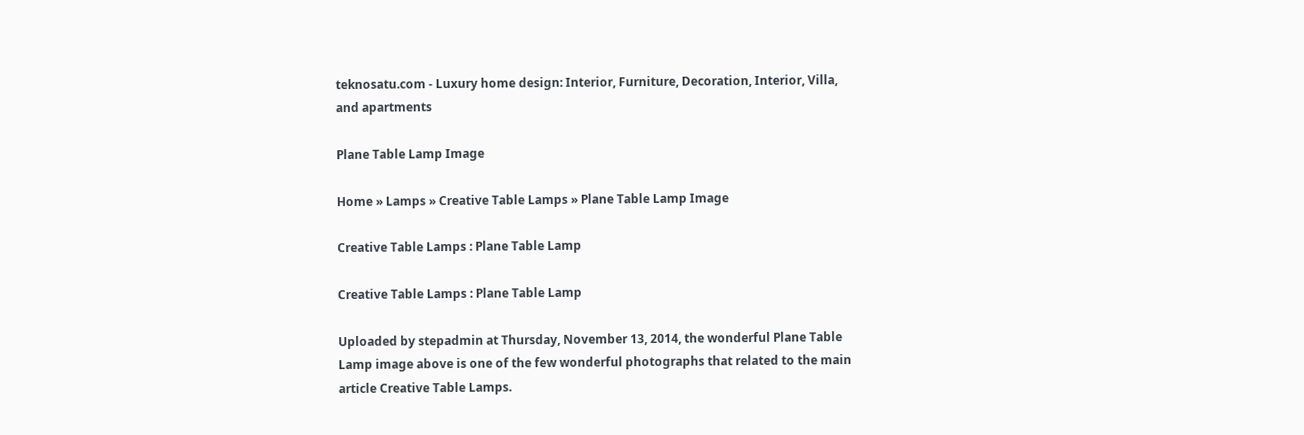teknosatu.com - Luxury home design: Interior, Furniture, Decoration, Interior, Villa, and apartments

Plane Table Lamp Image

Home » Lamps » Creative Table Lamps » Plane Table Lamp Image

Creative Table Lamps : Plane Table Lamp

Creative Table Lamps : Plane Table Lamp

Uploaded by stepadmin at Thursday, November 13, 2014, the wonderful Plane Table Lamp image above is one of the few wonderful photographs that related to the main article Creative Table Lamps.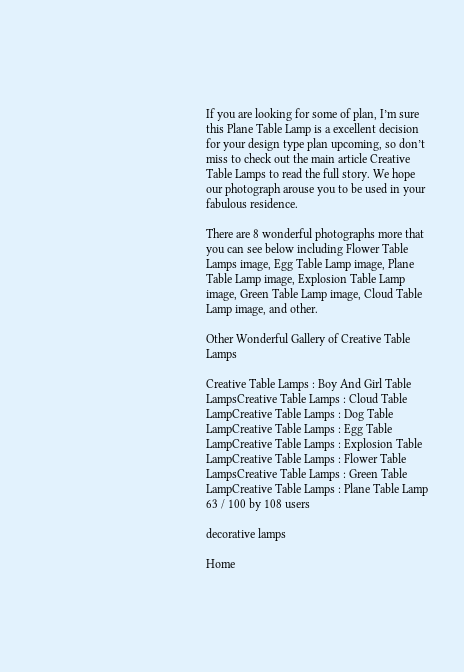If you are looking for some of plan, I’m sure this Plane Table Lamp is a excellent decision for your design type plan upcoming, so don’t miss to check out the main article Creative Table Lamps to read the full story. We hope our photograph arouse you to be used in your fabulous residence.

There are 8 wonderful photographs more that you can see below including Flower Table Lamps image, Egg Table Lamp image, Plane Table Lamp image, Explosion Table Lamp image, Green Table Lamp image, Cloud Table Lamp image, and other.

Other Wonderful Gallery of Creative Table Lamps

Creative Table Lamps : Boy And Girl Table LampsCreative Table Lamps : Cloud Table LampCreative Table Lamps : Dog Table LampCreative Table Lamps : Egg Table LampCreative Table Lamps : Explosion Table LampCreative Table Lamps : Flower Table LampsCreative Table Lamps : Green Table LampCreative Table Lamps : Plane Table Lamp
63 / 100 by 108 users

decorative lamps

Home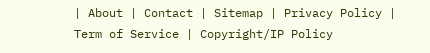| About | Contact | Sitemap | Privacy Policy | Term of Service | Copyright/IP Policy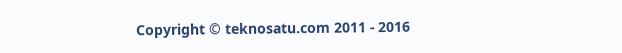Copyright © teknosatu.com 2011 - 2016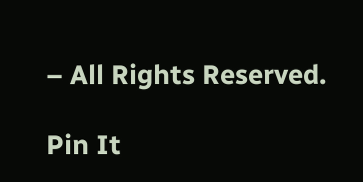– All Rights Reserved.

Pin It